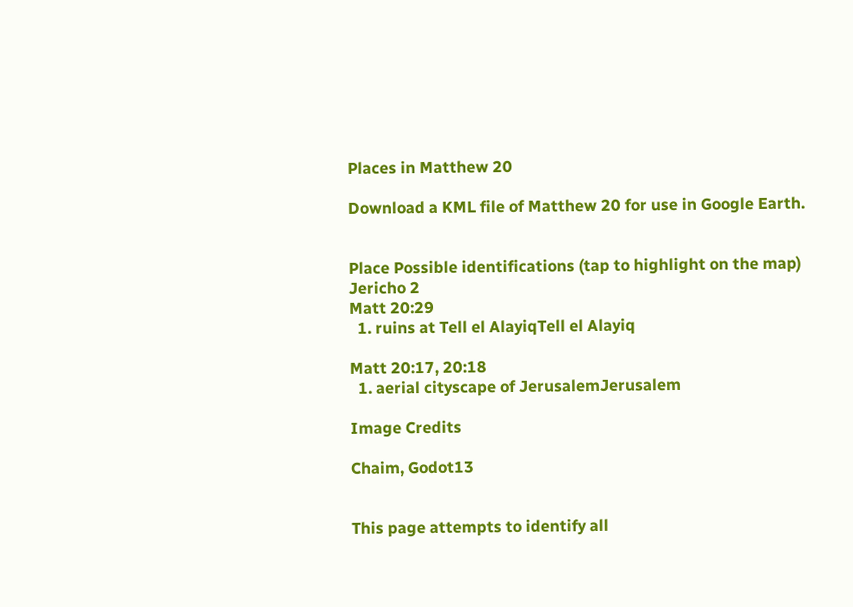Places in Matthew 20

Download a KML file of Matthew 20 for use in Google Earth.


Place Possible identifications (tap to highlight on the map)
Jericho 2
Matt 20:29
  1. ruins at Tell el AlayiqTell el Alayiq

Matt 20:17, 20:18
  1. aerial cityscape of JerusalemJerusalem

Image Credits

Chaim, Godot13


This page attempts to identify all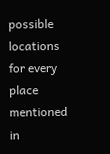possible locations for every place mentioned in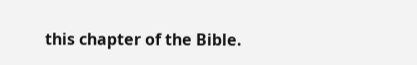this chapter of the Bible.